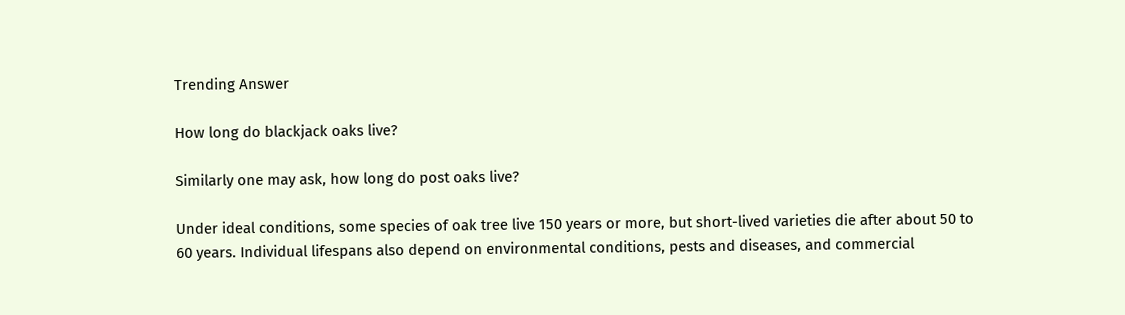Trending Answer

How long do blackjack oaks live?

Similarly one may ask, how long do post oaks live?

Under ideal conditions, some species of oak tree live 150 years or more, but short-lived varieties die after about 50 to 60 years. Individual lifespans also depend on environmental conditions, pests and diseases, and commercial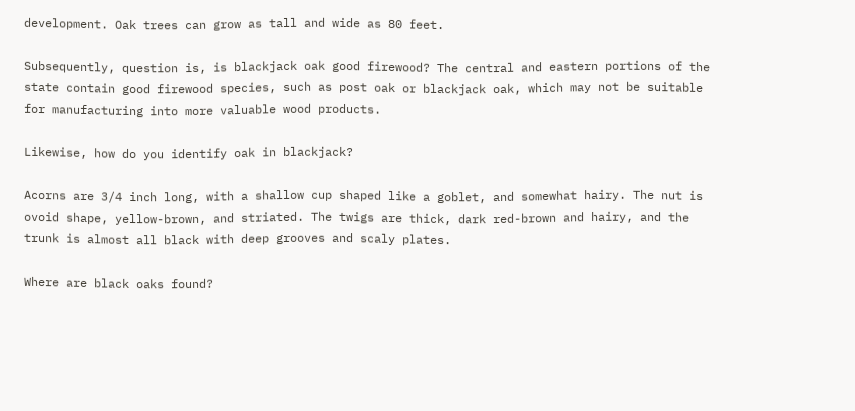development. Oak trees can grow as tall and wide as 80 feet.

Subsequently, question is, is blackjack oak good firewood? The central and eastern portions of the state contain good firewood species, such as post oak or blackjack oak, which may not be suitable for manufacturing into more valuable wood products.

Likewise, how do you identify oak in blackjack?

Acorns are 3/4 inch long, with a shallow cup shaped like a goblet, and somewhat hairy. The nut is ovoid shape, yellow-brown, and striated. The twigs are thick, dark red-brown and hairy, and the trunk is almost all black with deep grooves and scaly plates.

Where are black oaks found?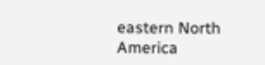eastern North America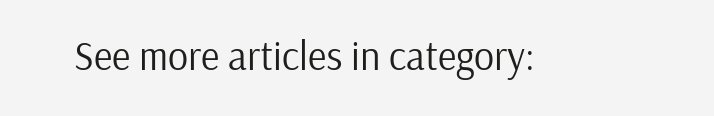See more articles in category: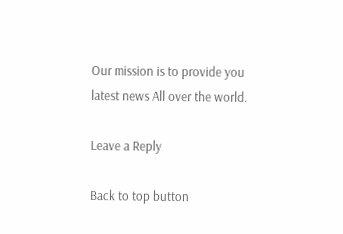Our mission is to provide you latest news All over the world.

Leave a Reply

Back to top button